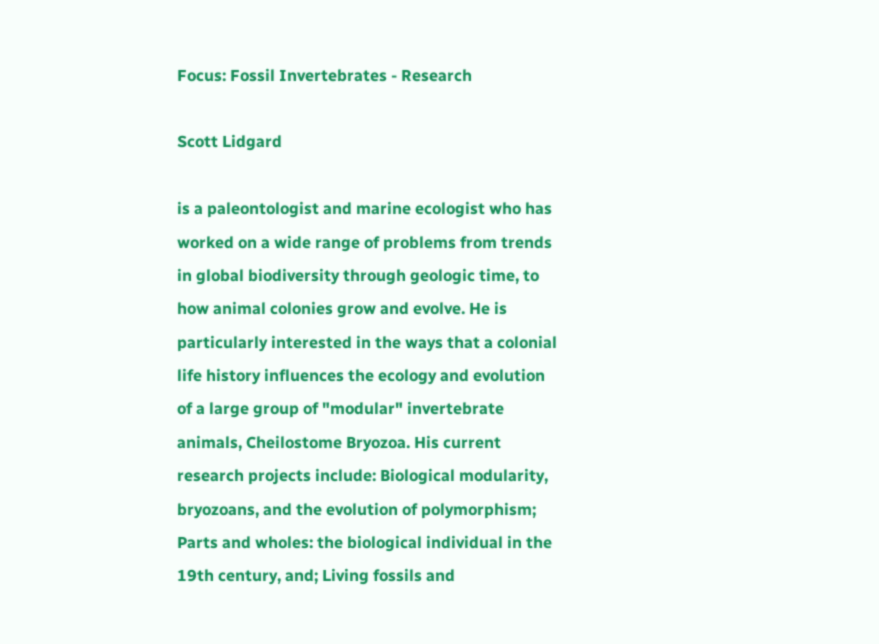Focus: Fossil Invertebrates - Research

Scott Lidgard

is a paleontologist and marine ecologist who has worked on a wide range of problems from trends in global biodiversity through geologic time, to how animal colonies grow and evolve. He is particularly interested in the ways that a colonial life history influences the ecology and evolution of a large group of "modular" invertebrate animals, Cheilostome Bryozoa. His current research projects include: Biological modularity, bryozoans, and the evolution of polymorphism; Parts and wholes: the biological individual in the 19th century, and; Living fossils and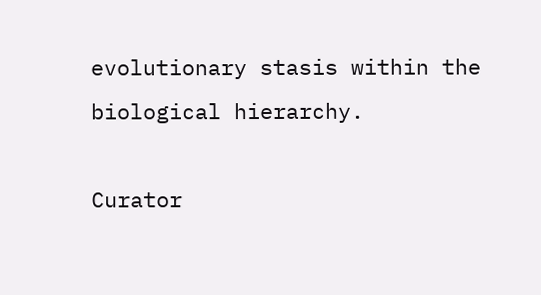evolutionary stasis within the biological hierarchy.

Curator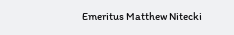Emeritus Matthew Nitecki